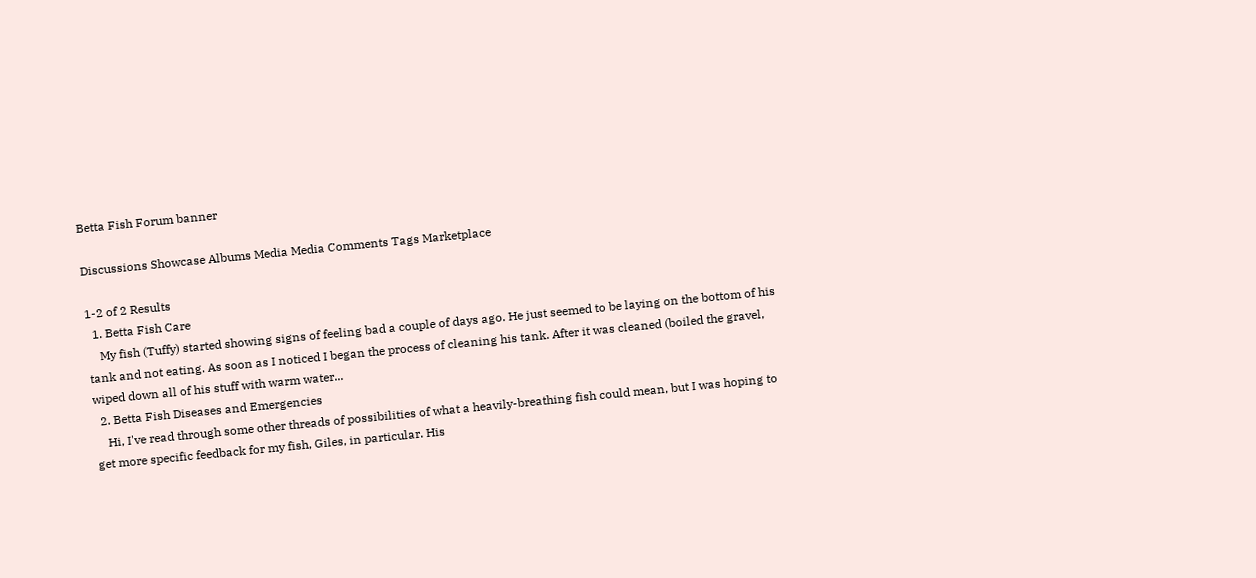Betta Fish Forum banner

Discussions Showcase Albums Media Media Comments Tags Marketplace

1-2 of 2 Results
  1. Betta Fish Care
    My fish (Tuffy) started showing signs of feeling bad a couple of days ago. He just seemed to be laying on the bottom of his tank and not eating. As soon as I noticed I began the process of cleaning his tank. After it was cleaned (boiled the gravel, wiped down all of his stuff with warm water...
  2. Betta Fish Diseases and Emergencies
    Hi, I've read through some other threads of possibilities of what a heavily-breathing fish could mean, but I was hoping to get more specific feedback for my fish, Giles, in particular. His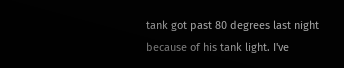tank got past 80 degrees last night because of his tank light. I've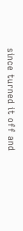since turned it off and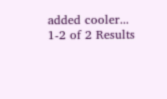added cooler...
1-2 of 2 Results